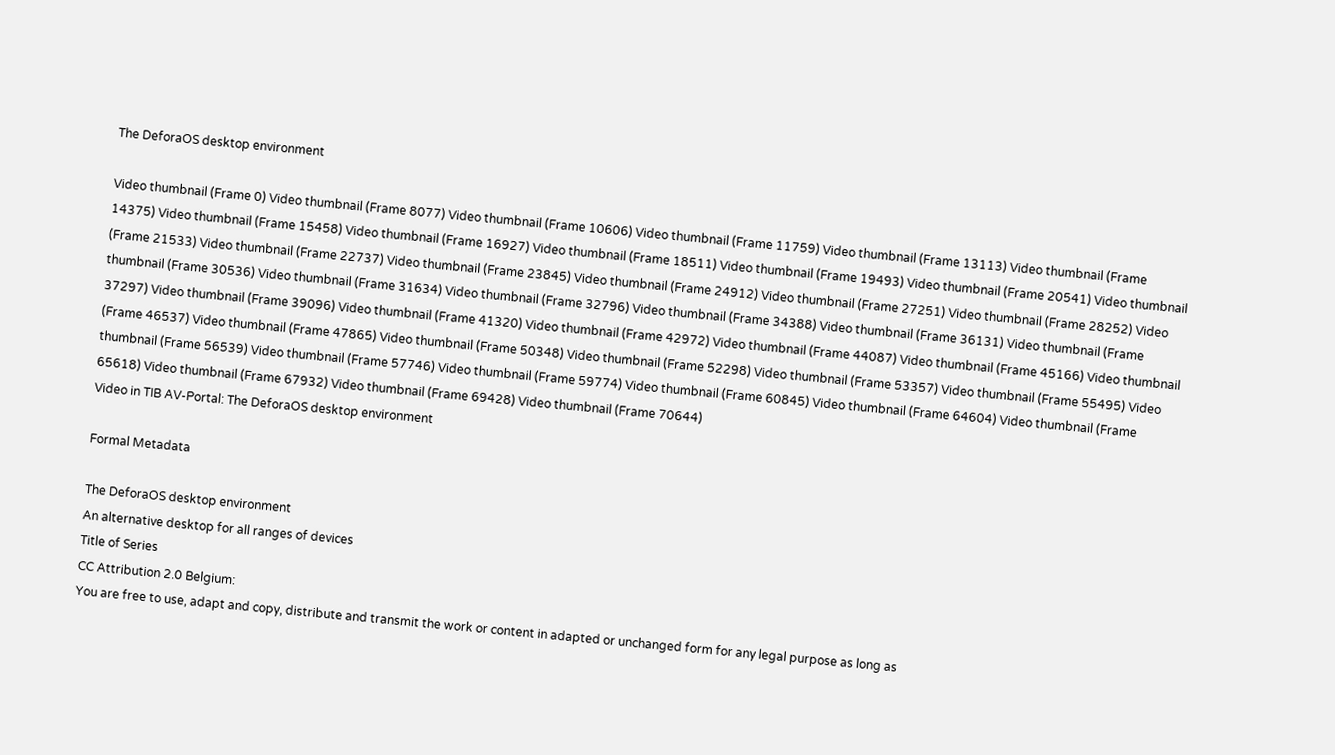The DeforaOS desktop environment

Video thumbnail (Frame 0) Video thumbnail (Frame 8077) Video thumbnail (Frame 10606) Video thumbnail (Frame 11759) Video thumbnail (Frame 13113) Video thumbnail (Frame 14375) Video thumbnail (Frame 15458) Video thumbnail (Frame 16927) Video thumbnail (Frame 18511) Video thumbnail (Frame 19493) Video thumbnail (Frame 20541) Video thumbnail (Frame 21533) Video thumbnail (Frame 22737) Video thumbnail (Frame 23845) Video thumbnail (Frame 24912) Video thumbnail (Frame 27251) Video thumbnail (Frame 28252) Video thumbnail (Frame 30536) Video thumbnail (Frame 31634) Video thumbnail (Frame 32796) Video thumbnail (Frame 34388) Video thumbnail (Frame 36131) Video thumbnail (Frame 37297) Video thumbnail (Frame 39096) Video thumbnail (Frame 41320) Video thumbnail (Frame 42972) Video thumbnail (Frame 44087) Video thumbnail (Frame 45166) Video thumbnail (Frame 46537) Video thumbnail (Frame 47865) Video thumbnail (Frame 50348) Video thumbnail (Frame 52298) Video thumbnail (Frame 53357) Video thumbnail (Frame 55495) Video thumbnail (Frame 56539) Video thumbnail (Frame 57746) Video thumbnail (Frame 59774) Video thumbnail (Frame 60845) Video thumbnail (Frame 64604) Video thumbnail (Frame 65618) Video thumbnail (Frame 67932) Video thumbnail (Frame 69428) Video thumbnail (Frame 70644)
Video in TIB AV-Portal: The DeforaOS desktop environment

Formal Metadata

The DeforaOS desktop environment
An alternative desktop for all ranges of devices
Title of Series
CC Attribution 2.0 Belgium:
You are free to use, adapt and copy, distribute and transmit the work or content in adapted or unchanged form for any legal purpose as long as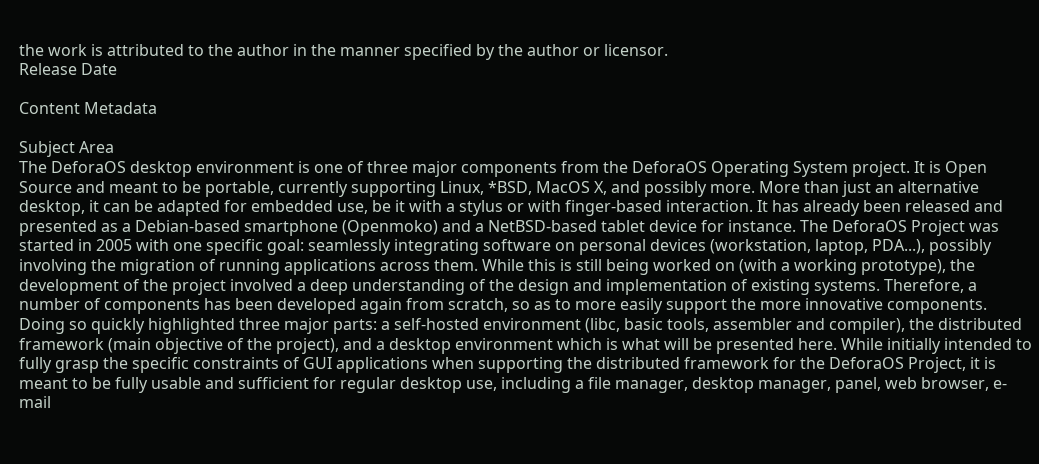the work is attributed to the author in the manner specified by the author or licensor.
Release Date

Content Metadata

Subject Area
The DeforaOS desktop environment is one of three major components from the DeforaOS Operating System project. It is Open Source and meant to be portable, currently supporting Linux, *BSD, MacOS X, and possibly more. More than just an alternative desktop, it can be adapted for embedded use, be it with a stylus or with finger-based interaction. It has already been released and presented as a Debian-based smartphone (Openmoko) and a NetBSD-based tablet device for instance. The DeforaOS Project was started in 2005 with one specific goal: seamlessly integrating software on personal devices (workstation, laptop, PDA...), possibly involving the migration of running applications across them. While this is still being worked on (with a working prototype), the development of the project involved a deep understanding of the design and implementation of existing systems. Therefore, a number of components has been developed again from scratch, so as to more easily support the more innovative components. Doing so quickly highlighted three major parts: a self-hosted environment (libc, basic tools, assembler and compiler), the distributed framework (main objective of the project), and a desktop environment which is what will be presented here. While initially intended to fully grasp the specific constraints of GUI applications when supporting the distributed framework for the DeforaOS Project, it is meant to be fully usable and sufficient for regular desktop use, including a file manager, desktop manager, panel, web browser, e-mail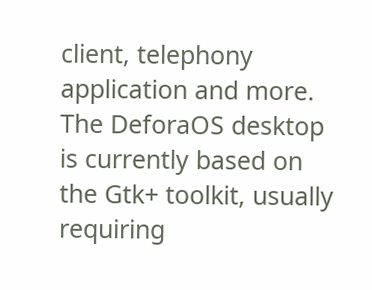client, telephony application and more. The DeforaOS desktop is currently based on the Gtk+ toolkit, usually requiring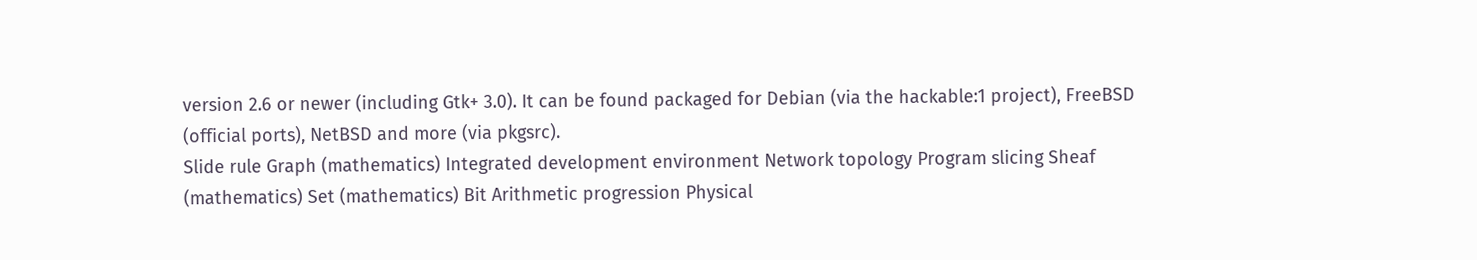version 2.6 or newer (including Gtk+ 3.0). It can be found packaged for Debian (via the hackable:1 project), FreeBSD (official ports), NetBSD and more (via pkgsrc).
Slide rule Graph (mathematics) Integrated development environment Network topology Program slicing Sheaf (mathematics) Set (mathematics) Bit Arithmetic progression Physical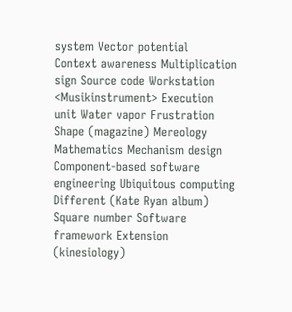system Vector potential
Context awareness Multiplication sign Source code Workstation <Musikinstrument> Execution unit Water vapor Frustration Shape (magazine) Mereology Mathematics Mechanism design Component-based software engineering Ubiquitous computing Different (Kate Ryan album) Square number Software framework Extension (kinesiology)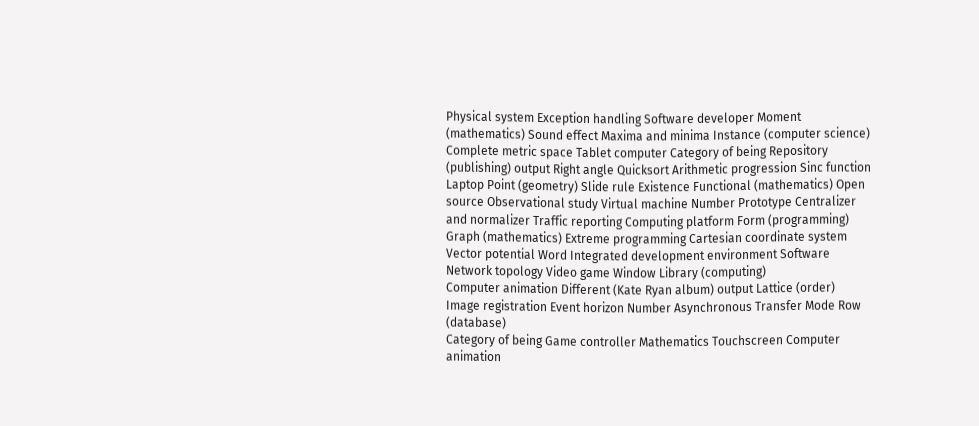Physical system Exception handling Software developer Moment (mathematics) Sound effect Maxima and minima Instance (computer science) Complete metric space Tablet computer Category of being Repository (publishing) output Right angle Quicksort Arithmetic progression Sinc function Laptop Point (geometry) Slide rule Existence Functional (mathematics) Open source Observational study Virtual machine Number Prototype Centralizer and normalizer Traffic reporting Computing platform Form (programming) Graph (mathematics) Extreme programming Cartesian coordinate system Vector potential Word Integrated development environment Software Network topology Video game Window Library (computing)
Computer animation Different (Kate Ryan album) output Lattice (order) Image registration Event horizon Number Asynchronous Transfer Mode Row (database)
Category of being Game controller Mathematics Touchscreen Computer animation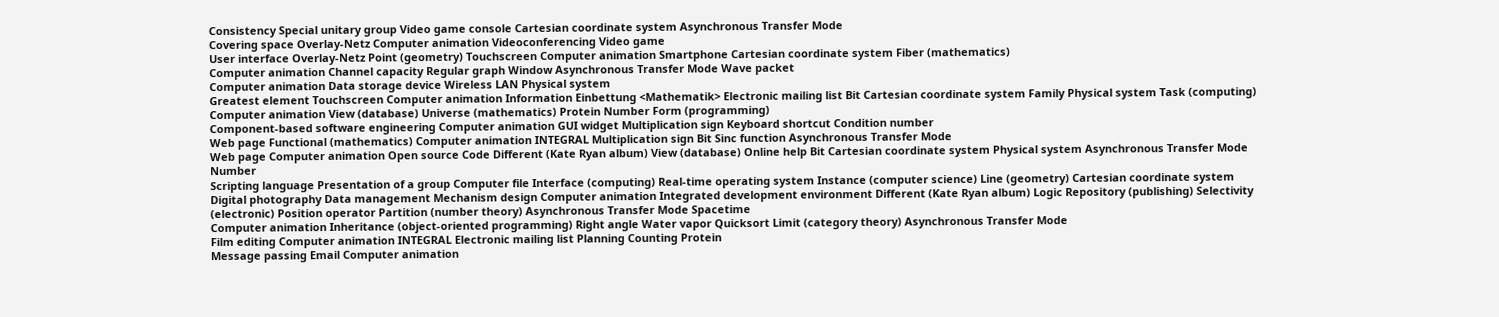Consistency Special unitary group Video game console Cartesian coordinate system Asynchronous Transfer Mode
Covering space Overlay-Netz Computer animation Videoconferencing Video game
User interface Overlay-Netz Point (geometry) Touchscreen Computer animation Smartphone Cartesian coordinate system Fiber (mathematics)
Computer animation Channel capacity Regular graph Window Asynchronous Transfer Mode Wave packet
Computer animation Data storage device Wireless LAN Physical system
Greatest element Touchscreen Computer animation Information Einbettung <Mathematik> Electronic mailing list Bit Cartesian coordinate system Family Physical system Task (computing)
Computer animation View (database) Universe (mathematics) Protein Number Form (programming)
Component-based software engineering Computer animation GUI widget Multiplication sign Keyboard shortcut Condition number
Web page Functional (mathematics) Computer animation INTEGRAL Multiplication sign Bit Sinc function Asynchronous Transfer Mode
Web page Computer animation Open source Code Different (Kate Ryan album) View (database) Online help Bit Cartesian coordinate system Physical system Asynchronous Transfer Mode Number
Scripting language Presentation of a group Computer file Interface (computing) Real-time operating system Instance (computer science) Line (geometry) Cartesian coordinate system Digital photography Data management Mechanism design Computer animation Integrated development environment Different (Kate Ryan album) Logic Repository (publishing) Selectivity (electronic) Position operator Partition (number theory) Asynchronous Transfer Mode Spacetime
Computer animation Inheritance (object-oriented programming) Right angle Water vapor Quicksort Limit (category theory) Asynchronous Transfer Mode
Film editing Computer animation INTEGRAL Electronic mailing list Planning Counting Protein
Message passing Email Computer animation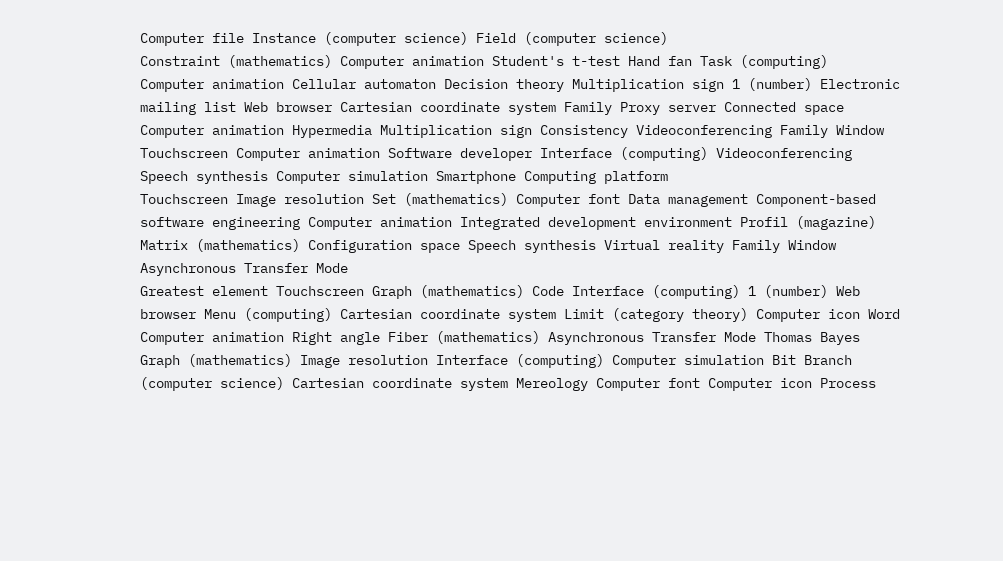Computer file Instance (computer science) Field (computer science)
Constraint (mathematics) Computer animation Student's t-test Hand fan Task (computing)
Computer animation Cellular automaton Decision theory Multiplication sign 1 (number) Electronic mailing list Web browser Cartesian coordinate system Family Proxy server Connected space
Computer animation Hypermedia Multiplication sign Consistency Videoconferencing Family Window
Touchscreen Computer animation Software developer Interface (computing) Videoconferencing Speech synthesis Computer simulation Smartphone Computing platform
Touchscreen Image resolution Set (mathematics) Computer font Data management Component-based software engineering Computer animation Integrated development environment Profil (magazine) Matrix (mathematics) Configuration space Speech synthesis Virtual reality Family Window Asynchronous Transfer Mode
Greatest element Touchscreen Graph (mathematics) Code Interface (computing) 1 (number) Web browser Menu (computing) Cartesian coordinate system Limit (category theory) Computer icon Word Computer animation Right angle Fiber (mathematics) Asynchronous Transfer Mode Thomas Bayes
Graph (mathematics) Image resolution Interface (computing) Computer simulation Bit Branch (computer science) Cartesian coordinate system Mereology Computer font Computer icon Process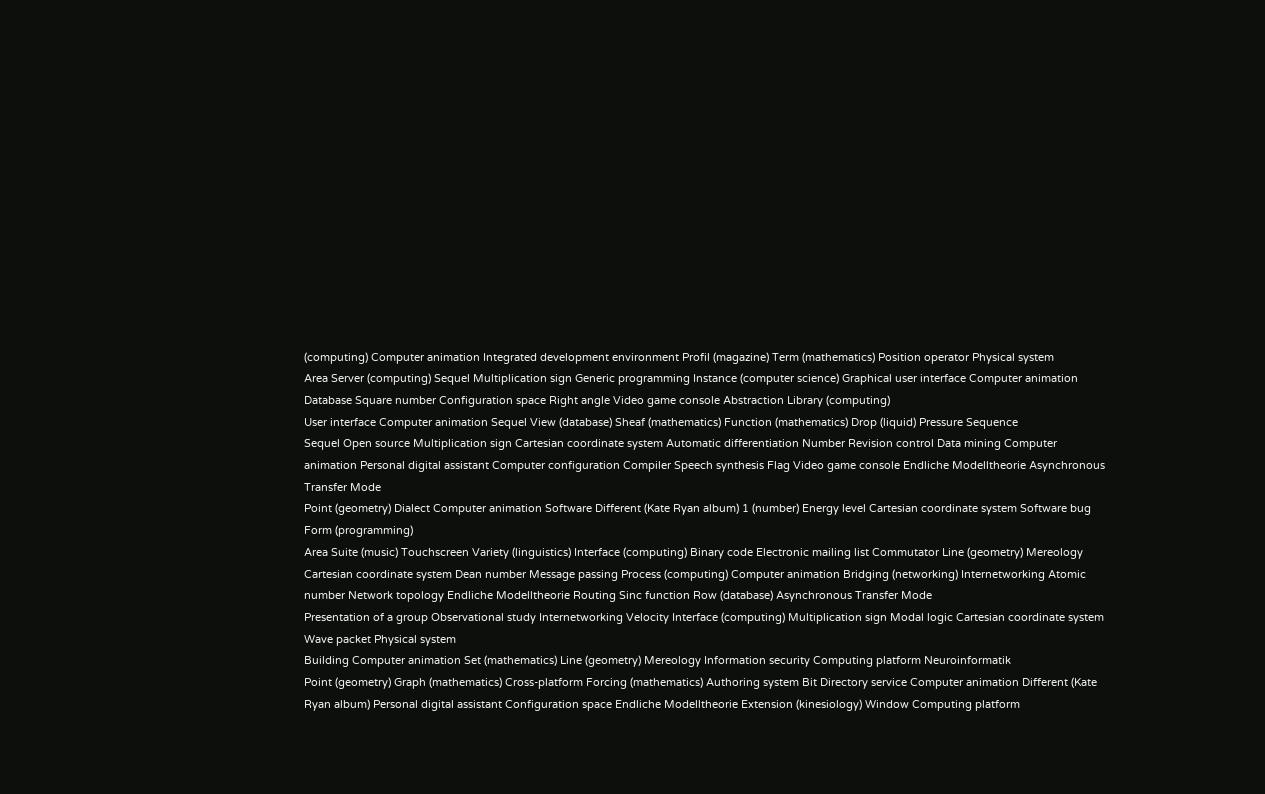(computing) Computer animation Integrated development environment Profil (magazine) Term (mathematics) Position operator Physical system
Area Server (computing) Sequel Multiplication sign Generic programming Instance (computer science) Graphical user interface Computer animation Database Square number Configuration space Right angle Video game console Abstraction Library (computing)
User interface Computer animation Sequel View (database) Sheaf (mathematics) Function (mathematics) Drop (liquid) Pressure Sequence
Sequel Open source Multiplication sign Cartesian coordinate system Automatic differentiation Number Revision control Data mining Computer animation Personal digital assistant Computer configuration Compiler Speech synthesis Flag Video game console Endliche Modelltheorie Asynchronous Transfer Mode
Point (geometry) Dialect Computer animation Software Different (Kate Ryan album) 1 (number) Energy level Cartesian coordinate system Software bug Form (programming)
Area Suite (music) Touchscreen Variety (linguistics) Interface (computing) Binary code Electronic mailing list Commutator Line (geometry) Mereology Cartesian coordinate system Dean number Message passing Process (computing) Computer animation Bridging (networking) Internetworking Atomic number Network topology Endliche Modelltheorie Routing Sinc function Row (database) Asynchronous Transfer Mode
Presentation of a group Observational study Internetworking Velocity Interface (computing) Multiplication sign Modal logic Cartesian coordinate system Wave packet Physical system
Building Computer animation Set (mathematics) Line (geometry) Mereology Information security Computing platform Neuroinformatik
Point (geometry) Graph (mathematics) Cross-platform Forcing (mathematics) Authoring system Bit Directory service Computer animation Different (Kate Ryan album) Personal digital assistant Configuration space Endliche Modelltheorie Extension (kinesiology) Window Computing platform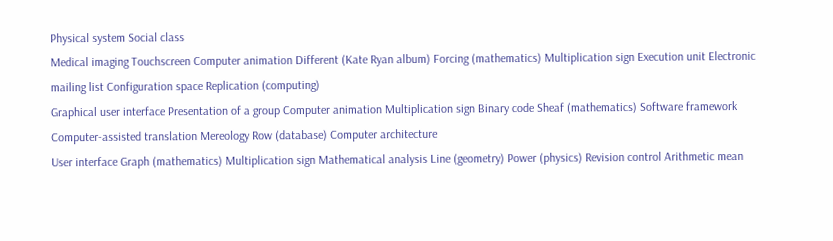Physical system Social class
Medical imaging Touchscreen Computer animation Different (Kate Ryan album) Forcing (mathematics) Multiplication sign Execution unit Electronic mailing list Configuration space Replication (computing)
Graphical user interface Presentation of a group Computer animation Multiplication sign Binary code Sheaf (mathematics) Software framework Computer-assisted translation Mereology Row (database) Computer architecture
User interface Graph (mathematics) Multiplication sign Mathematical analysis Line (geometry) Power (physics) Revision control Arithmetic mean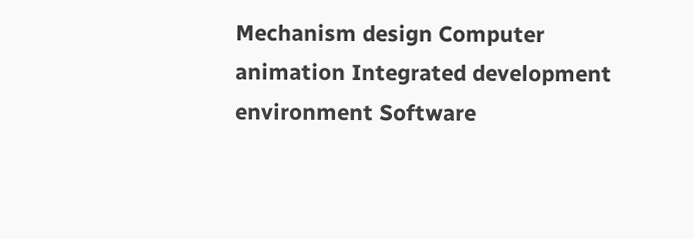Mechanism design Computer animation Integrated development environment Software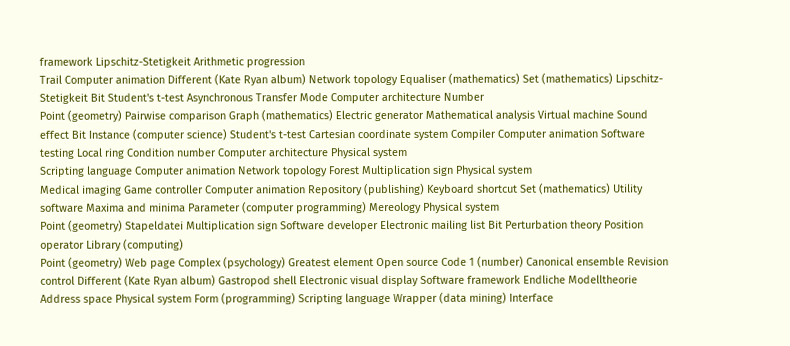framework Lipschitz-Stetigkeit Arithmetic progression
Trail Computer animation Different (Kate Ryan album) Network topology Equaliser (mathematics) Set (mathematics) Lipschitz-Stetigkeit Bit Student's t-test Asynchronous Transfer Mode Computer architecture Number
Point (geometry) Pairwise comparison Graph (mathematics) Electric generator Mathematical analysis Virtual machine Sound effect Bit Instance (computer science) Student's t-test Cartesian coordinate system Compiler Computer animation Software testing Local ring Condition number Computer architecture Physical system
Scripting language Computer animation Network topology Forest Multiplication sign Physical system
Medical imaging Game controller Computer animation Repository (publishing) Keyboard shortcut Set (mathematics) Utility software Maxima and minima Parameter (computer programming) Mereology Physical system
Point (geometry) Stapeldatei Multiplication sign Software developer Electronic mailing list Bit Perturbation theory Position operator Library (computing)
Point (geometry) Web page Complex (psychology) Greatest element Open source Code 1 (number) Canonical ensemble Revision control Different (Kate Ryan album) Gastropod shell Electronic visual display Software framework Endliche Modelltheorie Address space Physical system Form (programming) Scripting language Wrapper (data mining) Interface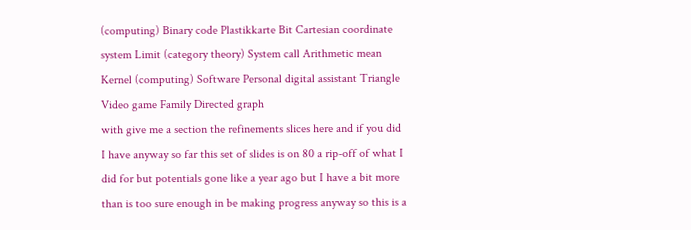(computing) Binary code Plastikkarte Bit Cartesian coordinate system Limit (category theory) System call Arithmetic mean Kernel (computing) Software Personal digital assistant Triangle Video game Family Directed graph
with give me a section the refinements slices here and if you did I have anyway so far this set of slides is on 80 a rip-off of what I did for but potentials gone like a year ago but I have a bit more than is too sure enough in be making progress anyway so this is a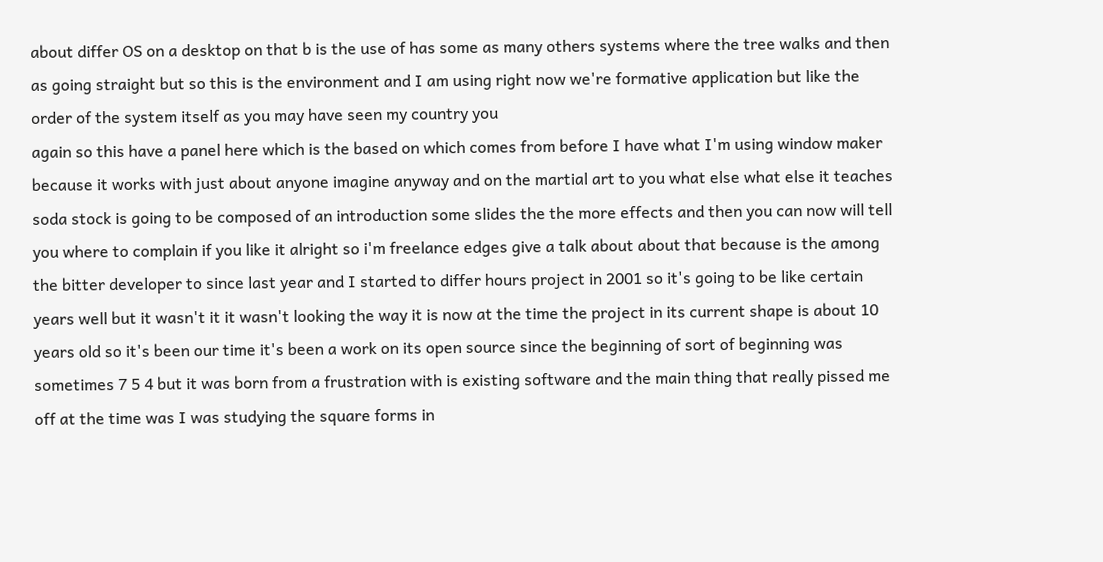about differ OS on a desktop on that b is the use of has some as many others systems where the tree walks and then as going straight but so this is the environment and I am using right now we're formative application but like the order of the system itself as you may have seen my country you
again so this have a panel here which is the based on which comes from before I have what I'm using window maker because it works with just about anyone imagine anyway and on the martial art to you what else what else it teaches soda stock is going to be composed of an introduction some slides the the more effects and then you can now will tell you where to complain if you like it alright so i'm freelance edges give a talk about about that because is the among the bitter developer to since last year and I started to differ hours project in 2001 so it's going to be like certain years well but it wasn't it it wasn't looking the way it is now at the time the project in its current shape is about 10 years old so it's been our time it's been a work on its open source since the beginning of sort of beginning was sometimes 7 5 4 but it was born from a frustration with is existing software and the main thing that really pissed me off at the time was I was studying the square forms in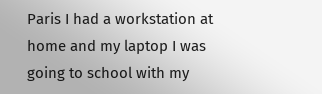Paris I had a workstation at home and my laptop I was going to school with my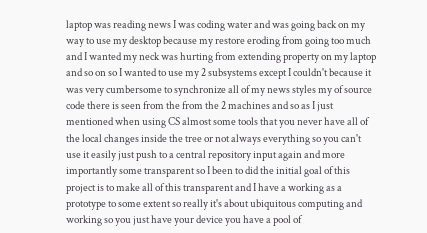laptop was reading news I was coding water and was going back on my way to use my desktop because my restore eroding from going too much and I wanted my neck was hurting from extending property on my laptop and so on so I wanted to use my 2 subsystems except I couldn't because it was very cumbersome to synchronize all of my news styles my of source code there is seen from the from the 2 machines and so as I just mentioned when using CS almost some tools that you never have all of the local changes inside the tree or not always everything so you can't use it easily just push to a central repository input again and more importantly some transparent so I been to did the initial goal of this project is to make all of this transparent and I have a working as a prototype to some extent so really it's about ubiquitous computing and working so you just have your device you have a pool of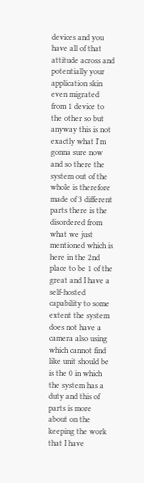devices and you have all of that attitude across and potentially your application skin even migrated from 1 device to the other so but anyway this is not exactly what I'm gonna sure now and so there the system out of the whole is therefore made of 3 different parts there is the disordered from what we just mentioned which is here in the 2nd place to be 1 of the great and I have a self-hosted capability to some extent the system does not have a camera also using which cannot find like unit should be is the 0 in which the system has a duty and this of parts is more about on the keeping the work that I have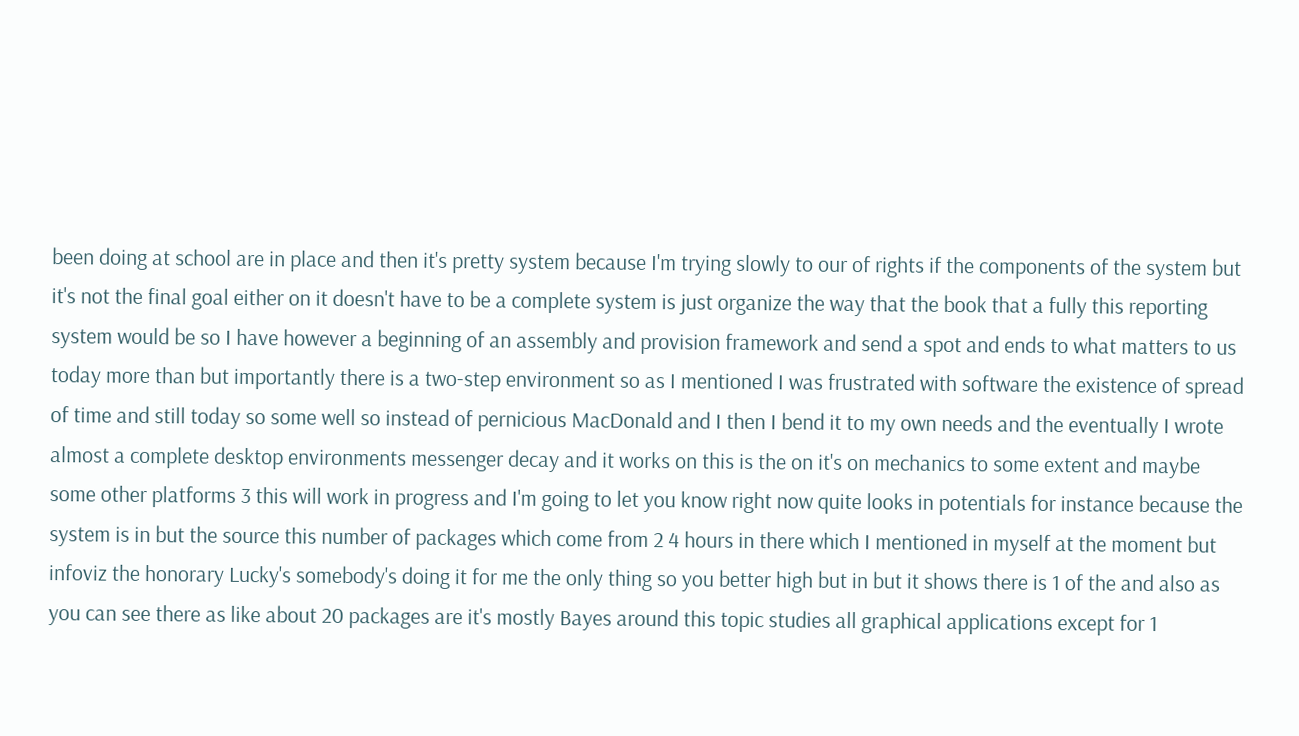been doing at school are in place and then it's pretty system because I'm trying slowly to our of rights if the components of the system but it's not the final goal either on it doesn't have to be a complete system is just organize the way that the book that a fully this reporting system would be so I have however a beginning of an assembly and provision framework and send a spot and ends to what matters to us today more than but importantly there is a two-step environment so as I mentioned I was frustrated with software the existence of spread of time and still today so some well so instead of pernicious MacDonald and I then I bend it to my own needs and the eventually I wrote almost a complete desktop environments messenger decay and it works on this is the on it's on mechanics to some extent and maybe some other platforms 3 this will work in progress and I'm going to let you know right now quite looks in potentials for instance because the system is in but the source this number of packages which come from 2 4 hours in there which I mentioned in myself at the moment but infoviz the honorary Lucky's somebody's doing it for me the only thing so you better high but in but it shows there is 1 of the and also as you can see there as like about 20 packages are it's mostly Bayes around this topic studies all graphical applications except for 1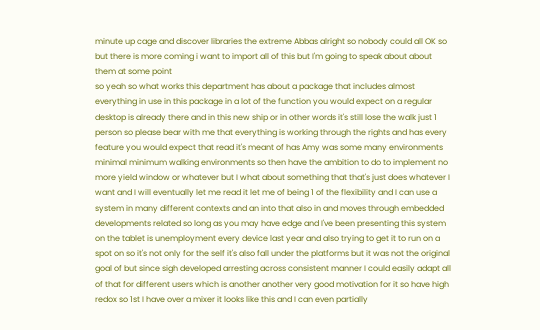minute up cage and discover libraries the extreme Abbas alright so nobody could all OK so but there is more coming i want to import all of this but I'm going to speak about about them at some point
so yeah so what works this department has about a package that includes almost everything in use in this package in a lot of the function you would expect on a regular desktop is already there and in this new ship or in other words it's still lose the walk just 1 person so please bear with me that everything is working through the rights and has every feature you would expect that read it's meant of has Amy was some many environments minimal minimum walking environments so then have the ambition to do to implement no more yield window or whatever but I what about something that that's just does whatever I want and I will eventually let me read it let me of being 1 of the flexibility and I can use a system in many different contexts and an into that also in and moves through embedded developments related so long as you may have edge and I've been presenting this system on the tablet is unemployment every device last year and also trying to get it to run on a spot on so it's not only for the self it's also fall under the platforms but it was not the original goal of but since sigh developed arresting across consistent manner I could easily adapt all of that for different users which is another another very good motivation for it so have high redox so 1st I have over a mixer it looks like this and I can even partially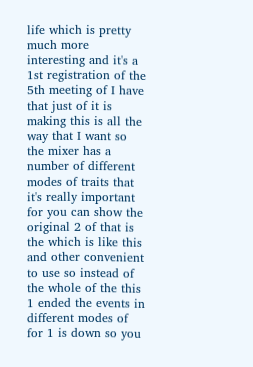life which is pretty much more
interesting and it's a 1st registration of the 5th meeting of I have that just of it is making this is all the way that I want so the mixer has a number of different modes of traits that it's really important for you can show the original 2 of that is the which is like this and other convenient to use so instead of the whole of the this 1 ended the events in different modes of for 1 is down so you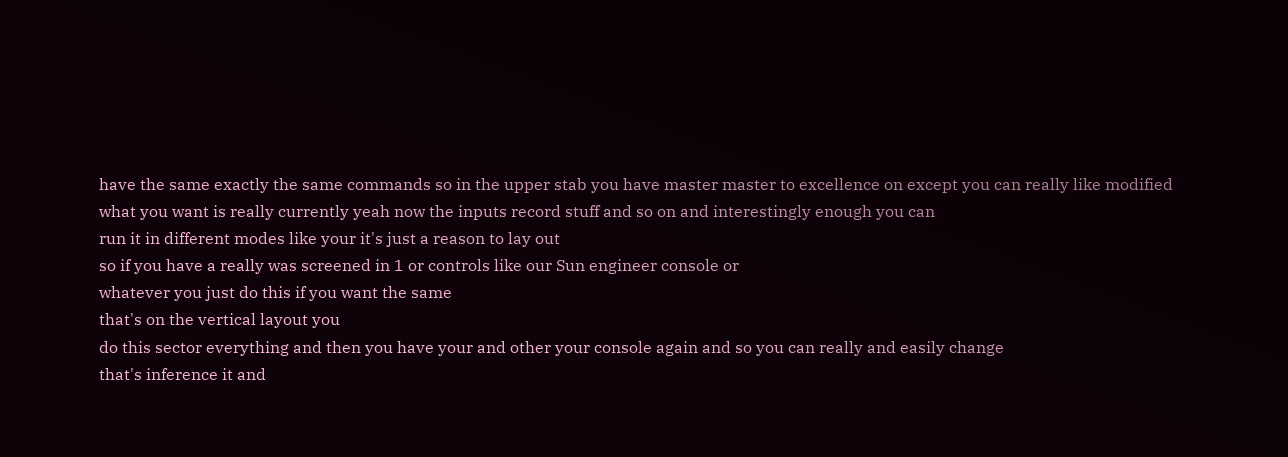have the same exactly the same commands so in the upper stab you have master master to excellence on except you can really like modified what you want is really currently yeah now the inputs record stuff and so on and interestingly enough you can
run it in different modes like your it's just a reason to lay out
so if you have a really was screened in 1 or controls like our Sun engineer console or
whatever you just do this if you want the same
that's on the vertical layout you
do this sector everything and then you have your and other your console again and so you can really and easily change
that's inference it and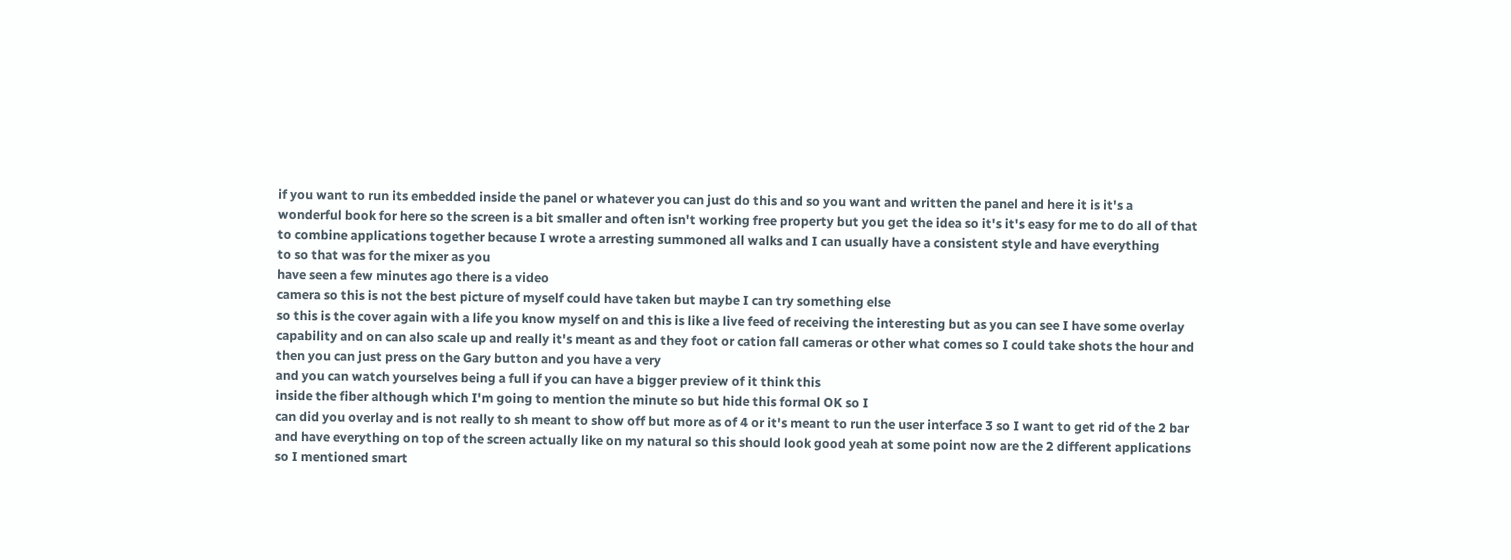if you want to run its embedded inside the panel or whatever you can just do this and so you want and written the panel and here it is it's a
wonderful book for here so the screen is a bit smaller and often isn't working free property but you get the idea so it's it's easy for me to do all of that to combine applications together because I wrote a arresting summoned all walks and I can usually have a consistent style and have everything
to so that was for the mixer as you
have seen a few minutes ago there is a video
camera so this is not the best picture of myself could have taken but maybe I can try something else
so this is the cover again with a life you know myself on and this is like a live feed of receiving the interesting but as you can see I have some overlay capability and on can also scale up and really it's meant as and they foot or cation fall cameras or other what comes so I could take shots the hour and then you can just press on the Gary button and you have a very
and you can watch yourselves being a full if you can have a bigger preview of it think this
inside the fiber although which I'm going to mention the minute so but hide this formal OK so I
can did you overlay and is not really to sh meant to show off but more as of 4 or it's meant to run the user interface 3 so I want to get rid of the 2 bar and have everything on top of the screen actually like on my natural so this should look good yeah at some point now are the 2 different applications so I mentioned smart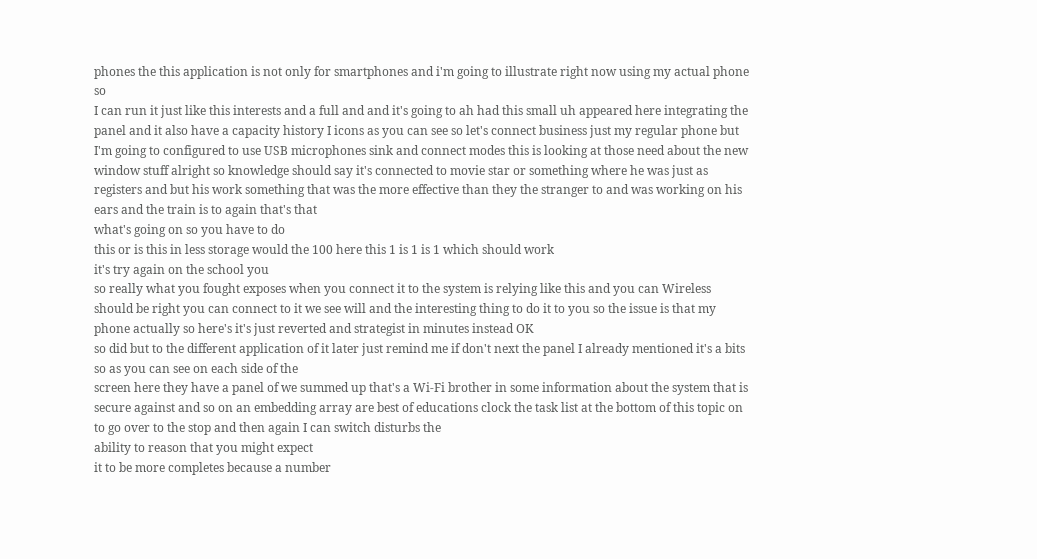phones the this application is not only for smartphones and i'm going to illustrate right now using my actual phone so
I can run it just like this interests and a full and and it's going to ah had this small uh appeared here integrating the panel and it also have a capacity history I icons as you can see so let's connect business just my regular phone but I'm going to configured to use USB microphones sink and connect modes this is looking at those need about the new window stuff alright so knowledge should say it's connected to movie star or something where he was just as registers and but his work something that was the more effective than they the stranger to and was working on his ears and the train is to again that's that
what's going on so you have to do
this or is this in less storage would the 100 here this 1 is 1 is 1 which should work
it's try again on the school you
so really what you fought exposes when you connect it to the system is relying like this and you can Wireless should be right you can connect to it we see will and the interesting thing to do it to you so the issue is that my phone actually so here's it's just reverted and strategist in minutes instead OK
so did but to the different application of it later just remind me if don't next the panel I already mentioned it's a bits so as you can see on each side of the
screen here they have a panel of we summed up that's a Wi-Fi brother in some information about the system that is secure against and so on an embedding array are best of educations clock the task list at the bottom of this topic on to go over to the stop and then again I can switch disturbs the
ability to reason that you might expect
it to be more completes because a number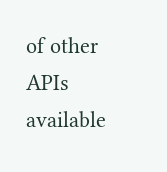of other APIs available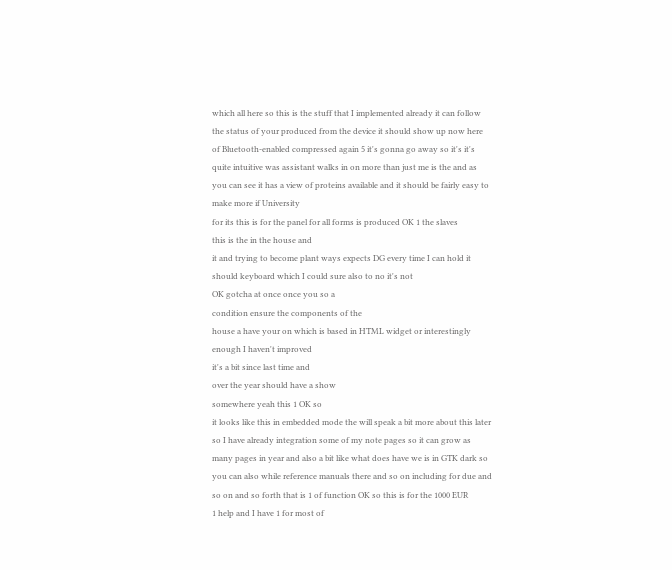which all here so this is the stuff that I implemented already it can follow the status of your produced from the device it should show up now here of Bluetooth-enabled compressed again 5 it's gonna go away so it's it's quite intuitive was assistant walks in on more than just me is the and as you can see it has a view of proteins available and it should be fairly easy to make more if University
for its this is for the panel for all forms is produced OK 1 the slaves
this is the in the house and
it and trying to become plant ways expects DG every time I can hold it should keyboard which I could sure also to no it's not
OK gotcha at once once you so a
condition ensure the components of the
house a have your on which is based in HTML widget or interestingly enough I haven't improved
it's a bit since last time and
over the year should have a show
somewhere yeah this 1 OK so
it looks like this in embedded mode the will speak a bit more about this later so I have already integration some of my note pages so it can grow as many pages in year and also a bit like what does have we is in GTK dark so you can also while reference manuals there and so on including for due and so on and so forth that is 1 of function OK so this is for the 1000 EUR
1 help and I have 1 for most of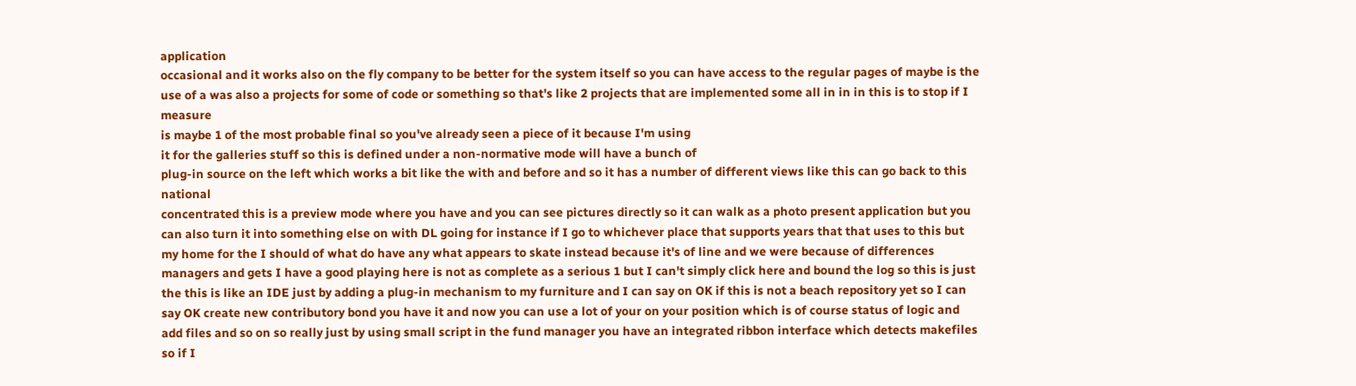application
occasional and it works also on the fly company to be better for the system itself so you can have access to the regular pages of maybe is the use of a was also a projects for some of code or something so that's like 2 projects that are implemented some all in in in this is to stop if I measure
is maybe 1 of the most probable final so you've already seen a piece of it because I'm using
it for the galleries stuff so this is defined under a non-normative mode will have a bunch of
plug-in source on the left which works a bit like the with and before and so it has a number of different views like this can go back to this national
concentrated this is a preview mode where you have and you can see pictures directly so it can walk as a photo present application but you can also turn it into something else on with DL going for instance if I go to whichever place that supports years that that uses to this but my home for the I should of what do have any what appears to skate instead because it's of line and we were because of differences managers and gets I have a good playing here is not as complete as a serious 1 but I can't simply click here and bound the log so this is just
the this is like an IDE just by adding a plug-in mechanism to my furniture and I can say on OK if this is not a beach repository yet so I can say OK create new contributory bond you have it and now you can use a lot of your on your position which is of course status of logic and add files and so on so really just by using small script in the fund manager you have an integrated ribbon interface which detects makefiles so if I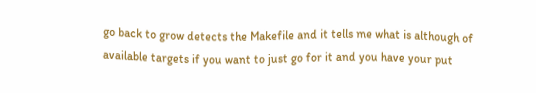go back to grow detects the Makefile and it tells me what is although of available targets if you want to just go for it and you have your put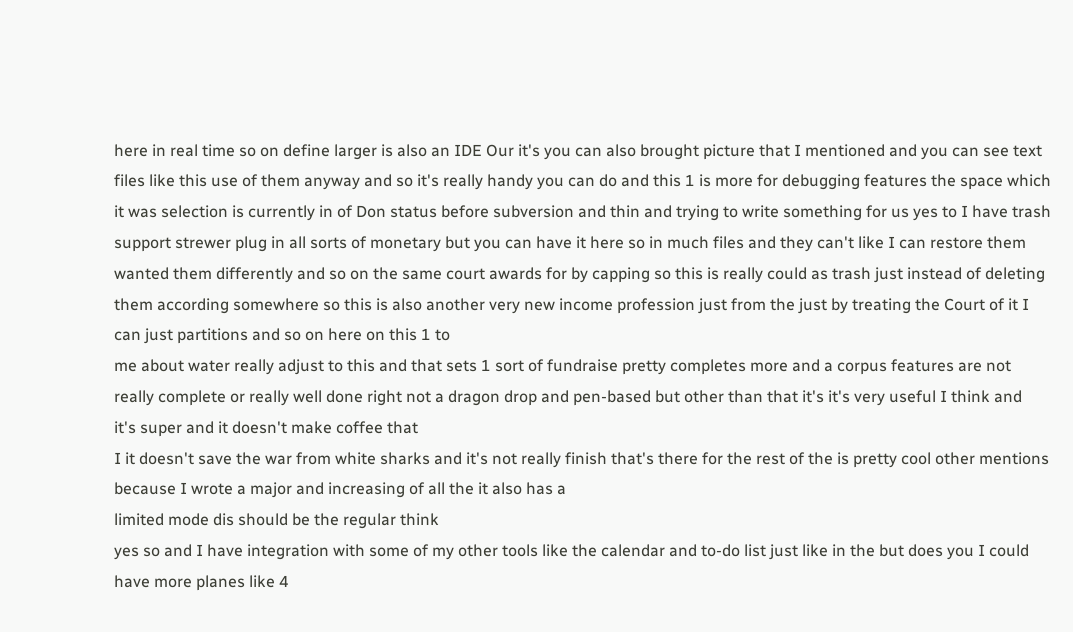here in real time so on define larger is also an IDE Our it's you can also brought picture that I mentioned and you can see text files like this use of them anyway and so it's really handy you can do and this 1 is more for debugging features the space which it was selection is currently in of Don status before subversion and thin and trying to write something for us yes to I have trash support strewer plug in all sorts of monetary but you can have it here so in much files and they can't like I can restore them wanted them differently and so on the same court awards for by capping so this is really could as trash just instead of deleting them according somewhere so this is also another very new income profession just from the just by treating the Court of it I can just partitions and so on here on this 1 to
me about water really adjust to this and that sets 1 sort of fundraise pretty completes more and a corpus features are not really complete or really well done right not a dragon drop and pen-based but other than that it's it's very useful I think and
it's super and it doesn't make coffee that
I it doesn't save the war from white sharks and it's not really finish that's there for the rest of the is pretty cool other mentions because I wrote a major and increasing of all the it also has a
limited mode dis should be the regular think
yes so and I have integration with some of my other tools like the calendar and to-do list just like in the but does you I could have more planes like 4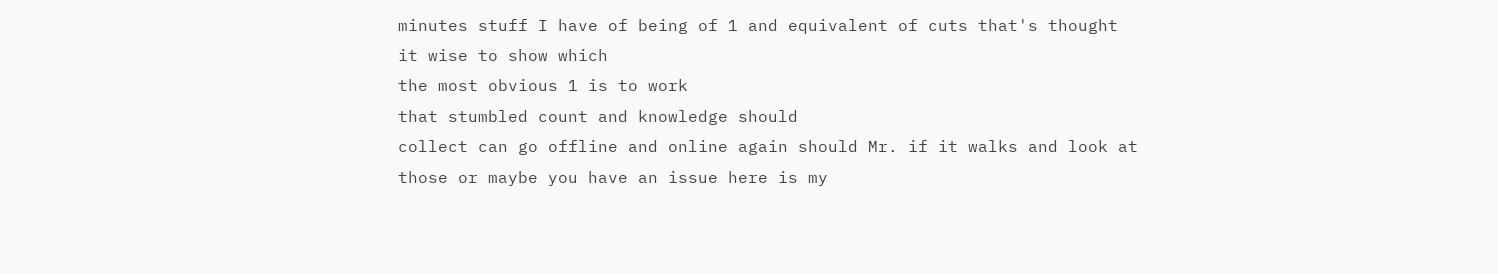minutes stuff I have of being of 1 and equivalent of cuts that's thought
it wise to show which
the most obvious 1 is to work
that stumbled count and knowledge should
collect can go offline and online again should Mr. if it walks and look at those or maybe you have an issue here is my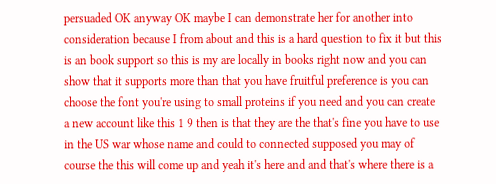persuaded OK anyway OK maybe I can demonstrate her for another into consideration because I from about and this is a hard question to fix it but this is an book support so this is my are locally in books right now and you can show that it supports more than that you have fruitful preference is you can choose the font you're using to small proteins if you need and you can create a new account like this 1 9 then is that they are the that's fine you have to use in the US war whose name and could to connected supposed you may of course the this will come up and yeah it's here and and that's where there is a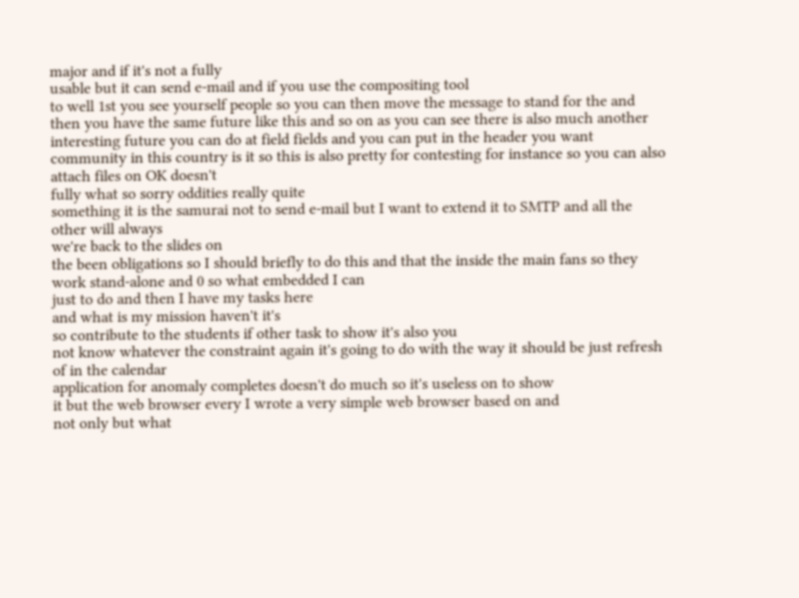major and if it's not a fully
usable but it can send e-mail and if you use the compositing tool
to well 1st you see yourself people so you can then move the message to stand for the and then you have the same future like this and so on as you can see there is also much another interesting future you can do at field fields and you can put in the header you want community in this country is it so this is also pretty for contesting for instance so you can also attach files on OK doesn't
fully what so sorry oddities really quite
something it is the samurai not to send e-mail but I want to extend it to SMTP and all the other will always
we're back to the slides on
the been obligations so I should briefly to do this and that the inside the main fans so they work stand-alone and 0 so what embedded I can
just to do and then I have my tasks here
and what is my mission haven't it's
so contribute to the students if other task to show it's also you
not know whatever the constraint again it's going to do with the way it should be just refresh of in the calendar
application for anomaly completes doesn't do much so it's useless on to show
it but the web browser every I wrote a very simple web browser based on and
not only but what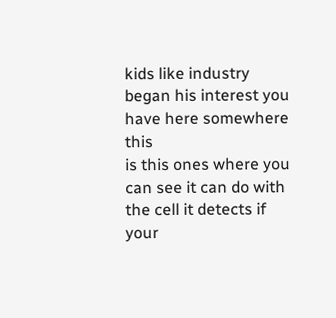kids like industry
began his interest you have here somewhere this
is this ones where you can see it can do with the cell it detects if your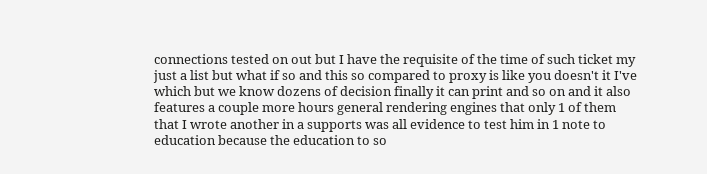connections tested on out but I have the requisite of the time of such ticket my just a list but what if so and this so compared to proxy is like you doesn't it I've which but we know dozens of decision finally it can print and so on and it also features a couple more hours general rendering engines that only 1 of them that I wrote another in a supports was all evidence to test him in 1 note to education because the education to so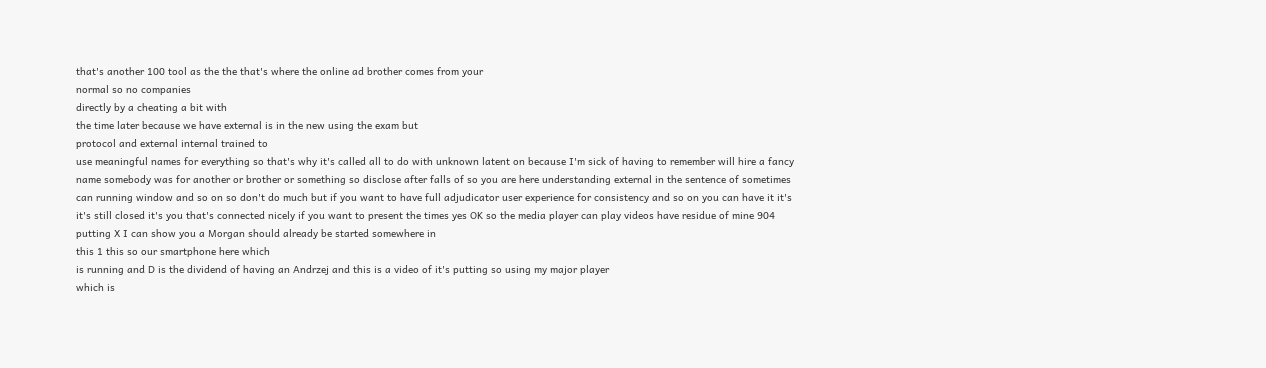that's another 100 tool as the the that's where the online ad brother comes from your
normal so no companies
directly by a cheating a bit with
the time later because we have external is in the new using the exam but
protocol and external internal trained to
use meaningful names for everything so that's why it's called all to do with unknown latent on because I'm sick of having to remember will hire a fancy name somebody was for another or brother or something so disclose after falls of so you are here understanding external in the sentence of sometimes can running window and so on so don't do much but if you want to have full adjudicator user experience for consistency and so on you can have it it's it's still closed it's you that's connected nicely if you want to present the times yes OK so the media player can play videos have residue of mine 904 putting X I can show you a Morgan should already be started somewhere in
this 1 this so our smartphone here which
is running and D is the dividend of having an Andrzej and this is a video of it's putting so using my major player
which is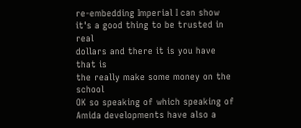re-embedding Imperial I can show it's a good thing to be trusted in real
dollars and there it is you have that is
the really make some money on the school
OK so speaking of which speaking of Amida developments have also a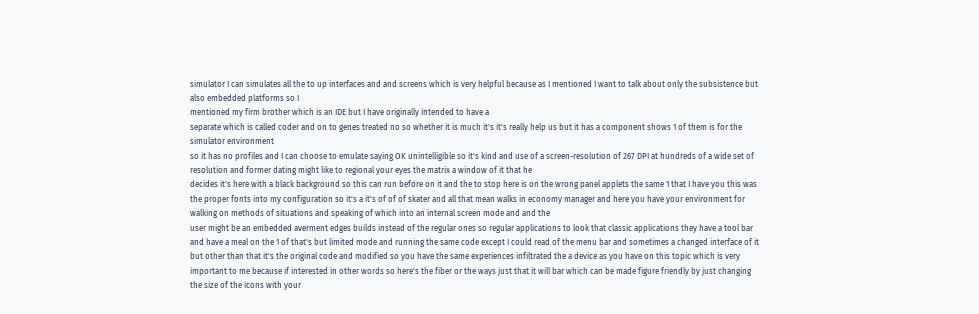simulator I can simulates all the to up interfaces and and screens which is very helpful because as I mentioned I want to talk about only the subsistence but also embedded platforms so I
mentioned my firm brother which is an IDE but I have originally intended to have a
separate which is called coder and on to genes treated no so whether it is much it's it's really help us but it has a component shows 1 of them is for the simulator environment
so it has no profiles and I can choose to emulate saying OK unintelligible so it's kind and use of a screen-resolution of 267 DPI at hundreds of a wide set of resolution and former dating might like to regional your eyes the matrix a window of it that he
decides it's here with a black background so this can run before on it and the to stop here is on the wrong panel applets the same 1 that I have you this was the proper fonts into my configuration so it's a it's of of of skater and all that mean walks in economy manager and here you have your environment for walking on methods of situations and speaking of which into an internal screen mode and and the
user might be an embedded averment edges builds instead of the regular ones so regular applications to look that classic applications they have a tool bar and have a meal on the 1 of that's but limited mode and running the same code except I could read of the menu bar and sometimes a changed interface of it but other than that it's the original code and modified so you have the same experiences infiltrated the a device as you have on this topic which is very important to me because if interested in other words so here's the fiber or the ways just that it will bar which can be made figure friendly by just changing the size of the icons with your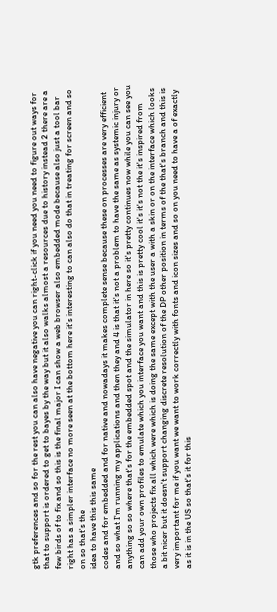gtk preferences and so for the rest you can also have negative you can right-click if you need you need to figure out ways for that to support is ordered to get to bayes by the way but it also walks almost a resources due to history instead 2 there are a few birds of to fix and so this is the final major I can show a web browser also embedded mode because also just a tool bar right has a simpler interface no more seen at the bottom here it's interesting to can also do that in treating for screen and so on so that's the
idea to have this this same
codes and for embedded and for native and nowadays it makes complete sense because these on processes are very efficient and so what I'm running my applications and then they and 4 is that it's not a problem to have the same as systemic injury or anything so so where that's for the embedded spot and the simulator in here so it's pretty continues now while you can see you can add your own profiles to emulate which you interface you want and this is pretty cool it's it's not the it's inspired from those who projects fix all which were which is doing the same except with the user a with a skin or on the interface which looks a bit nicer but it doesn't support changing discrete resolution of the DP other position in terms of the that's branch and this is very important for me if you want we want to work correctly with fonts and icon sizes and so on you need to have a of exactly as it is in the US so that's it for this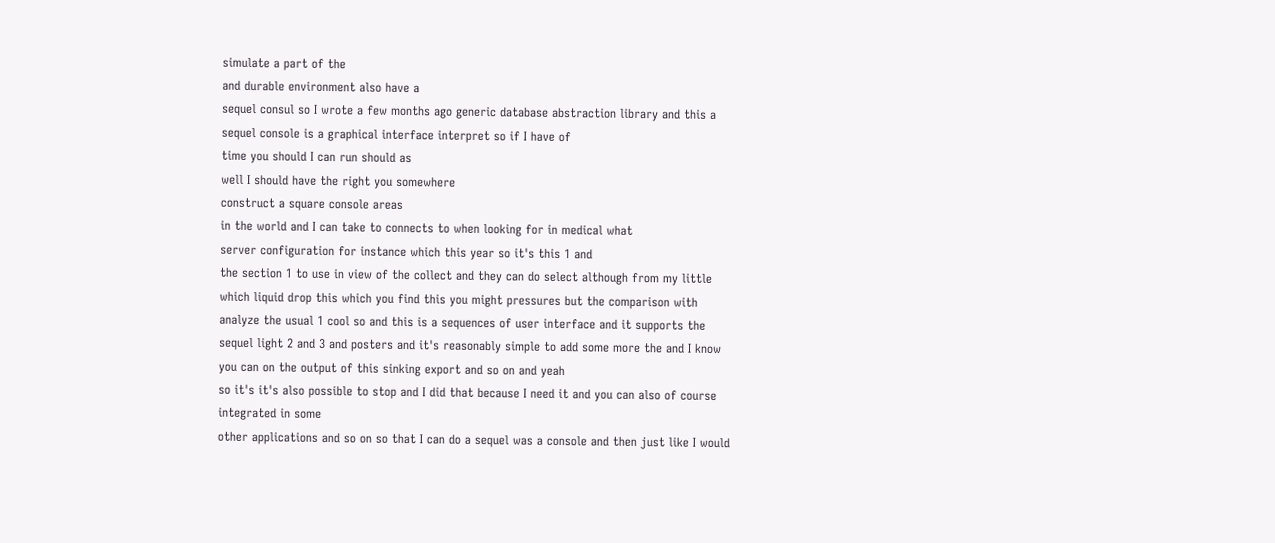simulate a part of the
and durable environment also have a
sequel consul so I wrote a few months ago generic database abstraction library and this a sequel console is a graphical interface interpret so if I have of
time you should I can run should as
well I should have the right you somewhere
construct a square console areas
in the world and I can take to connects to when looking for in medical what
server configuration for instance which this year so it's this 1 and
the section 1 to use in view of the collect and they can do select although from my little which liquid drop this which you find this you might pressures but the comparison with analyze the usual 1 cool so and this is a sequences of user interface and it supports the sequel light 2 and 3 and posters and it's reasonably simple to add some more the and I know you can on the output of this sinking export and so on and yeah
so it's it's also possible to stop and I did that because I need it and you can also of course integrated in some
other applications and so on so that I can do a sequel was a console and then just like I would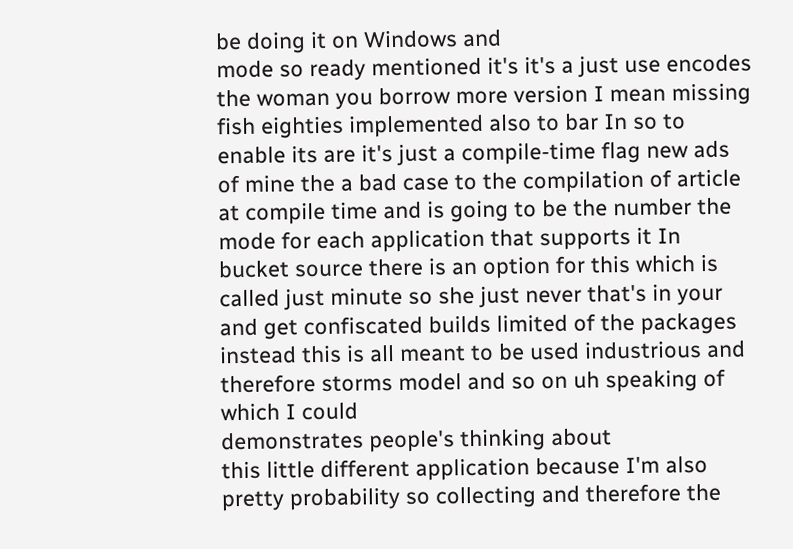be doing it on Windows and
mode so ready mentioned it's it's a just use encodes the woman you borrow more version I mean missing fish eighties implemented also to bar In so to enable its are it's just a compile-time flag new ads of mine the a bad case to the compilation of article at compile time and is going to be the number the mode for each application that supports it In bucket source there is an option for this which is called just minute so she just never that's in your and get confiscated builds limited of the packages instead this is all meant to be used industrious and therefore storms model and so on uh speaking of which I could
demonstrates people's thinking about
this little different application because I'm also pretty probability so collecting and therefore the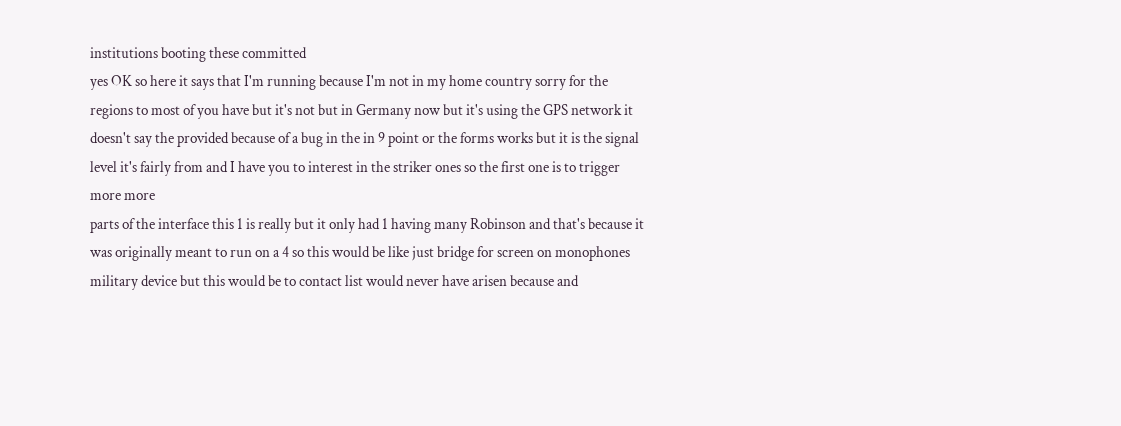institutions booting these committed
yes OK so here it says that I'm running because I'm not in my home country sorry for the regions to most of you have but it's not but in Germany now but it's using the GPS network it doesn't say the provided because of a bug in the in 9 point or the forms works but it is the signal level it's fairly from and I have you to interest in the striker ones so the first one is to trigger more more
parts of the interface this 1 is really but it only had 1 having many Robinson and that's because it was originally meant to run on a 4 so this would be like just bridge for screen on monophones military device but this would be to contact list would never have arisen because and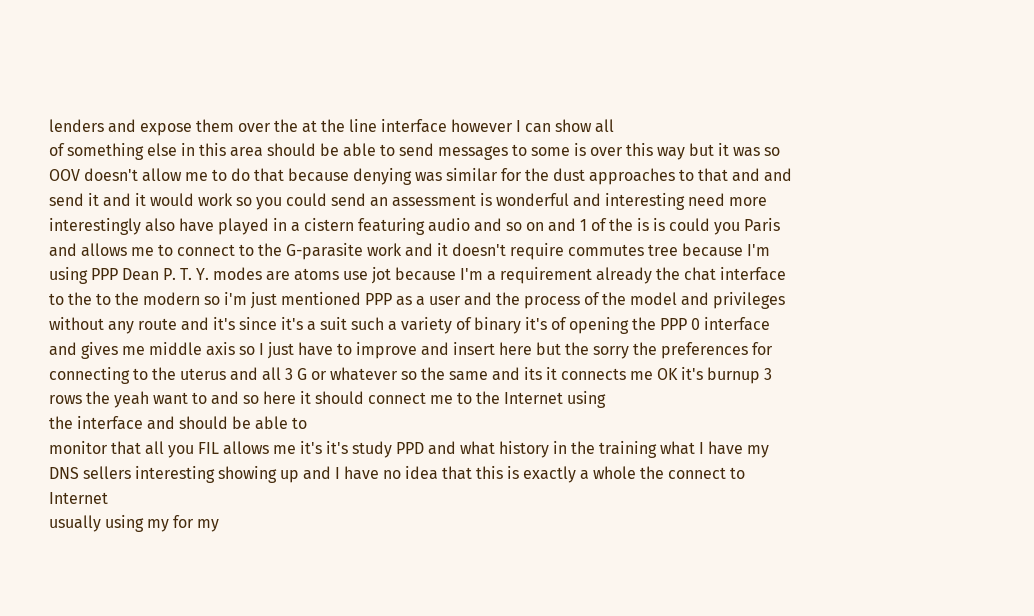lenders and expose them over the at the line interface however I can show all
of something else in this area should be able to send messages to some is over this way but it was so OOV doesn't allow me to do that because denying was similar for the dust approaches to that and and send it and it would work so you could send an assessment is wonderful and interesting need more interestingly also have played in a cistern featuring audio and so on and 1 of the is is could you Paris and allows me to connect to the G-parasite work and it doesn't require commutes tree because I'm using PPP Dean P. T. Y. modes are atoms use jot because I'm a requirement already the chat interface to the to the modern so i'm just mentioned PPP as a user and the process of the model and privileges without any route and it's since it's a suit such a variety of binary it's of opening the PPP 0 interface and gives me middle axis so I just have to improve and insert here but the sorry the preferences for connecting to the uterus and all 3 G or whatever so the same and its it connects me OK it's burnup 3 rows the yeah want to and so here it should connect me to the Internet using
the interface and should be able to
monitor that all you FIL allows me it's it's study PPD and what history in the training what I have my DNS sellers interesting showing up and I have no idea that this is exactly a whole the connect to Internet
usually using my for my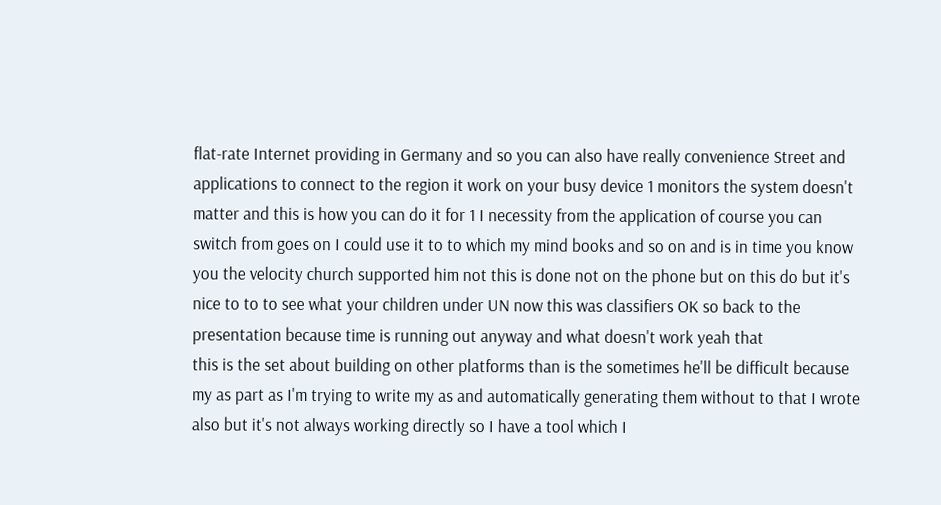flat-rate Internet providing in Germany and so you can also have really convenience Street and applications to connect to the region it work on your busy device 1 monitors the system doesn't matter and this is how you can do it for 1 I necessity from the application of course you can switch from goes on I could use it to to which my mind books and so on and is in time you know you the velocity church supported him not this is done not on the phone but on this do but it's nice to to to see what your children under UN now this was classifiers OK so back to the presentation because time is running out anyway and what doesn't work yeah that
this is the set about building on other platforms than is the sometimes he'll be difficult because my as part as I'm trying to write my as and automatically generating them without to that I wrote also but it's not always working directly so I have a tool which I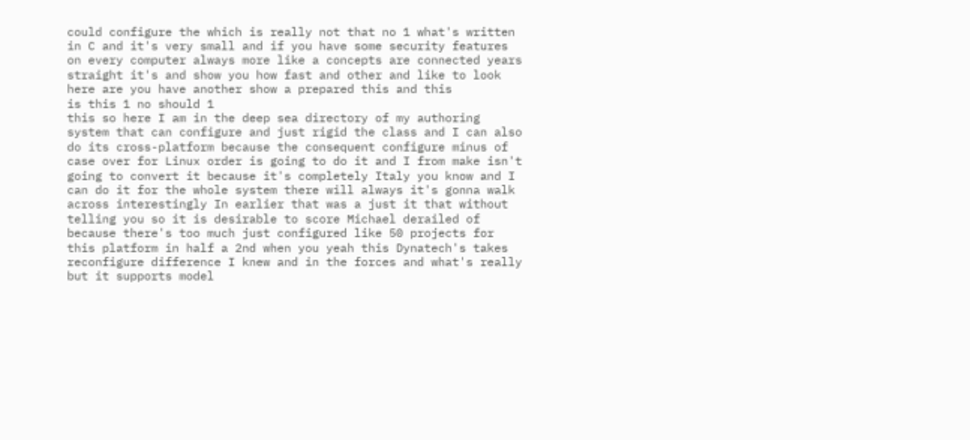could configure the which is really not that no 1 what's written in C and it's very small and if you have some security features on every computer always more like a concepts are connected years straight it's and show you how fast and other and like to look
here are you have another show a prepared this and this
is this 1 no should 1
this so here I am in the deep sea directory of my authoring system that can configure and just rigid the class and I can also do its cross-platform because the consequent configure minus of case over for Linux order is going to do it and I from make isn't going to convert it because it's completely Italy you know and I can do it for the whole system there will always it's gonna walk across interestingly In earlier that was a just it that without telling you so it is desirable to score Michael derailed of because there's too much just configured like 50 projects for this platform in half a 2nd when you yeah this Dynatech's takes reconfigure difference I knew and in the forces and what's really but it supports model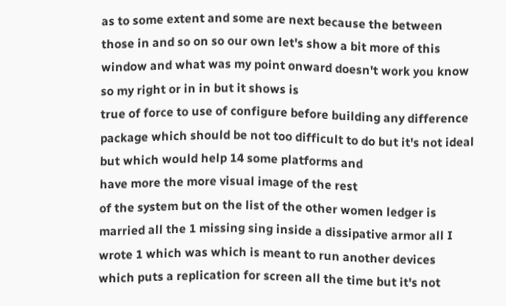as to some extent and some are next because the between those in and so on so our own let's show a bit more of this window and what was my point onward doesn't work you know
so my right or in in but it shows is
true of force to use of configure before building any difference package which should be not too difficult to do but it's not ideal but which would help 14 some platforms and
have more the more visual image of the rest
of the system but on the list of the other women ledger is married all the 1 missing sing inside a dissipative armor all I wrote 1 which was which is meant to run another devices which puts a replication for screen all the time but it's not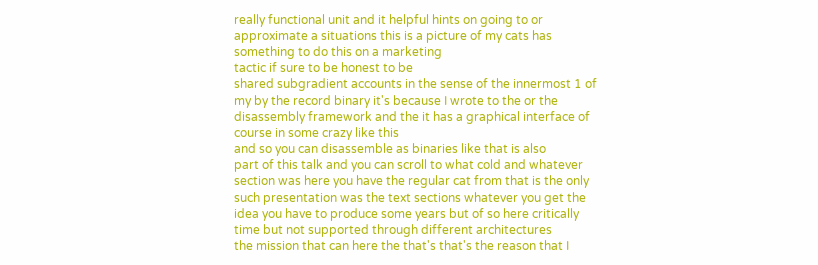really functional unit and it helpful hints on going to or
approximate a situations this is a picture of my cats has something to do this on a marketing
tactic if sure to be honest to be
shared subgradient accounts in the sense of the innermost 1 of my by the record binary it's because I wrote to the or the disassembly framework and the it has a graphical interface of course in some crazy like this
and so you can disassemble as binaries like that is also
part of this talk and you can scroll to what cold and whatever section was here you have the regular cat from that is the only such presentation was the text sections whatever you get the idea you have to produce some years but of so here critically time but not supported through different architectures
the mission that can here the that's that's the reason that I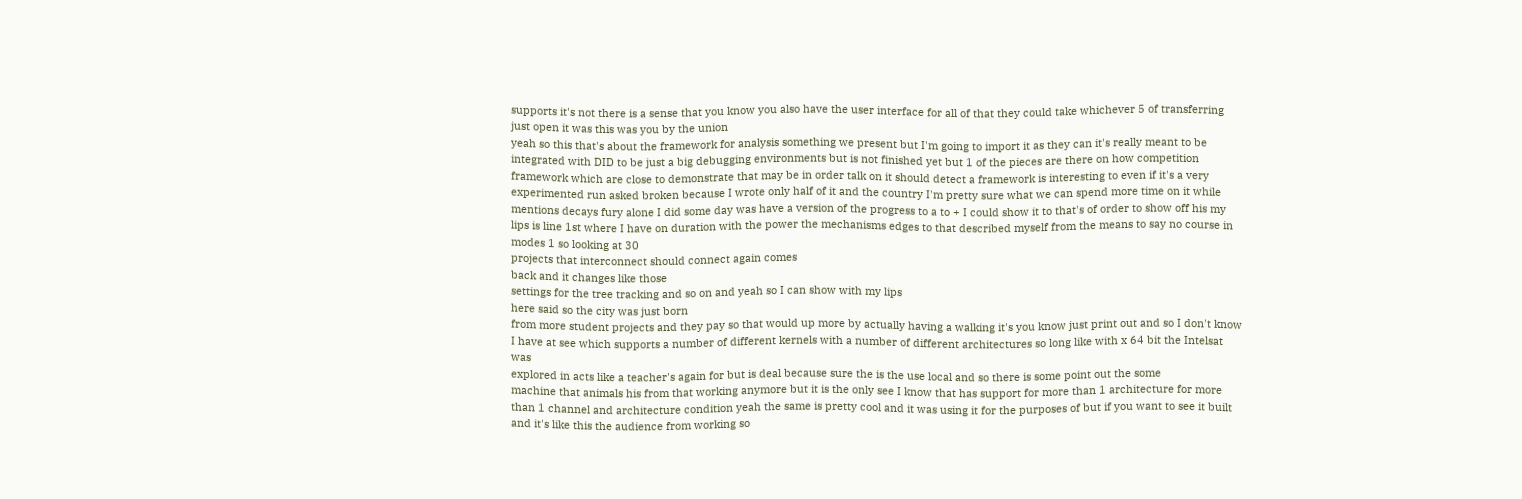supports it's not there is a sense that you know you also have the user interface for all of that they could take whichever 5 of transferring just open it was this was you by the union
yeah so this that's about the framework for analysis something we present but I'm going to import it as they can it's really meant to be integrated with DID to be just a big debugging environments but is not finished yet but 1 of the pieces are there on how competition framework which are close to demonstrate that may be in order talk on it should detect a framework is interesting to even if it's a very experimented run asked broken because I wrote only half of it and the country I'm pretty sure what we can spend more time on it while mentions decays fury alone I did some day was have a version of the progress to a to + I could show it to that's of order to show off his my lips is line 1st where I have on duration with the power the mechanisms edges to that described myself from the means to say no course in
modes 1 so looking at 30
projects that interconnect should connect again comes
back and it changes like those
settings for the tree tracking and so on and yeah so I can show with my lips
here said so the city was just born
from more student projects and they pay so that would up more by actually having a walking it's you know just print out and so I don't know I have at see which supports a number of different kernels with a number of different architectures so long like with x 64 bit the Intelsat was
explored in acts like a teacher's again for but is deal because sure the is the use local and so there is some point out the some
machine that animals his from that working anymore but it is the only see I know that has support for more than 1 architecture for more than 1 channel and architecture condition yeah the same is pretty cool and it was using it for the purposes of but if you want to see it built and it's like this the audience from working so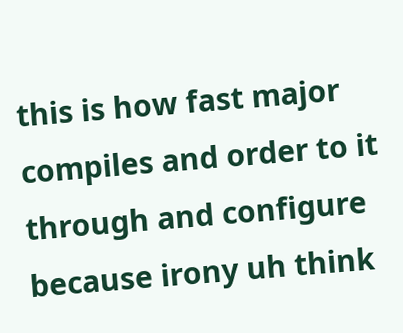this is how fast major compiles and order to it through and configure because irony uh think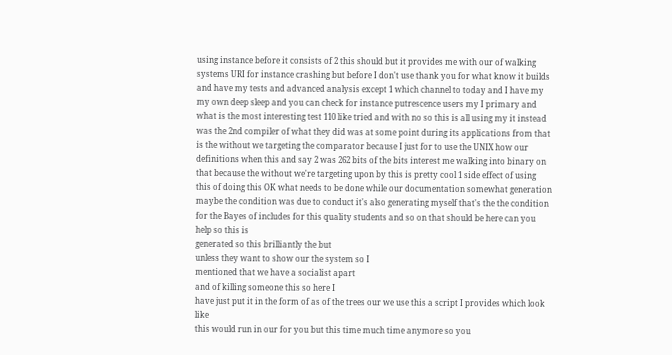using instance before it consists of 2 this should but it provides me with our of walking systems URI for instance crashing but before I don't use thank you for what know it builds and have my tests and advanced analysis except 1 which channel to today and I have my my own deep sleep and you can check for instance putrescence users my I primary and what is the most interesting test 110 like tried and with no so this is all using my it instead was the 2nd compiler of what they did was at some point during its applications from that is the without we targeting the comparator because I just for to use the UNIX how our definitions when this and say 2 was 262 bits of the bits interest me walking into binary on that because the without we're targeting upon by this is pretty cool 1 side effect of using this of doing this OK what needs to be done while our documentation somewhat generation maybe the condition was due to conduct it's also generating myself that's the the condition for the Bayes of includes for this quality students and so on that should be here can you help so this is
generated so this brilliantly the but
unless they want to show our the system so I
mentioned that we have a socialist apart
and of killing someone this so here I
have just put it in the form of as of the trees our we use this a script I provides which look like
this would run in our for you but this time much time anymore so you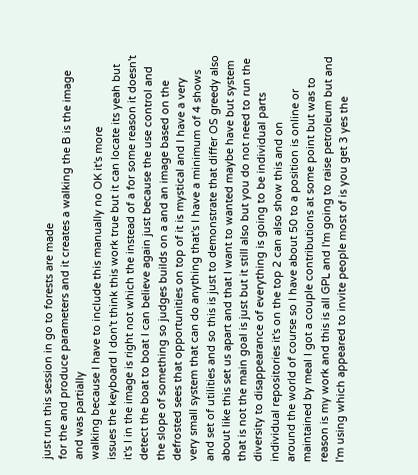just run this session in go to forests are made
for the and produce parameters and it creates a walking the B is the image and was partially
walking because I have to include this manually no OK it's more
issues the keyboard I don't think this work true but it can locate its yeah but it's I in the image is right not which the instead of a for some reason it doesn't detect the boat to boat I can believe again just because the use control and the slope of something so judges builds on a and an image based on the defrosted sees that opportunities on top of it is mystical and I have a very very small system that can do anything that's I have a minimum of 4 shows and set of utilities and so this is just to demonstrate that differ OS greedy also about like this set us apart and that I want to wanted maybe have but system that is not the main goal is just but it still also but you do not need to run the diversity to disappearance of everything is going to be individual parts individual repositories it's on the top 2 can also show this and on
around the world of course so I have about 50 to a position is online or maintained by meal I got a couple contributions at some point but was to reason is my work and this is all GPL and I'm going to raise petroleum but and I'm using which appeared to invite people most of is you get 3 yes the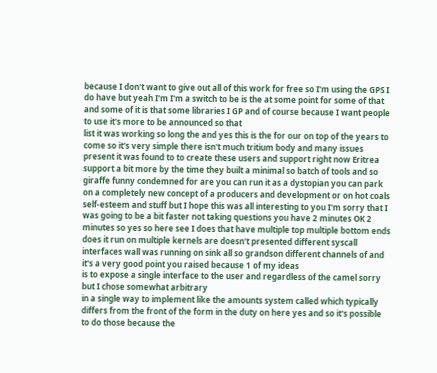because I don't want to give out all of this work for free so I'm using the GPS I do have but yeah I'm I'm a switch to be is the at some point for some of that and some of it is that some libraries I GP and of course because I want people to use it's more to be announced so that
list it was working so long the and yes this is the for our on top of the years to come so it's very simple there isn't much tritium body and many issues present it was found to to create these users and support right now Eritrea support a bit more by the time they built a minimal so batch of tools and so giraffe funny condemned for are you can run it as a dystopian you can park on a completely new concept of a producers and development or on hot coals self-esteem and stuff but I hope this was all interesting to you I'm sorry that I
was going to be a bit faster not taking questions you have 2 minutes OK 2 minutes so yes so here see I does that have multiple top multiple bottom ends does it run on multiple kernels are doesn't presented different syscall interfaces wall was running on sink all so grandson different channels of and it's a very good point you raised because 1 of my ideas
is to expose a single interface to the user and regardless of the camel sorry but I chose somewhat arbitrary
in a single way to implement like the amounts system called which typically differs from the front of the form in the duty on here yes and so it's possible to do those because the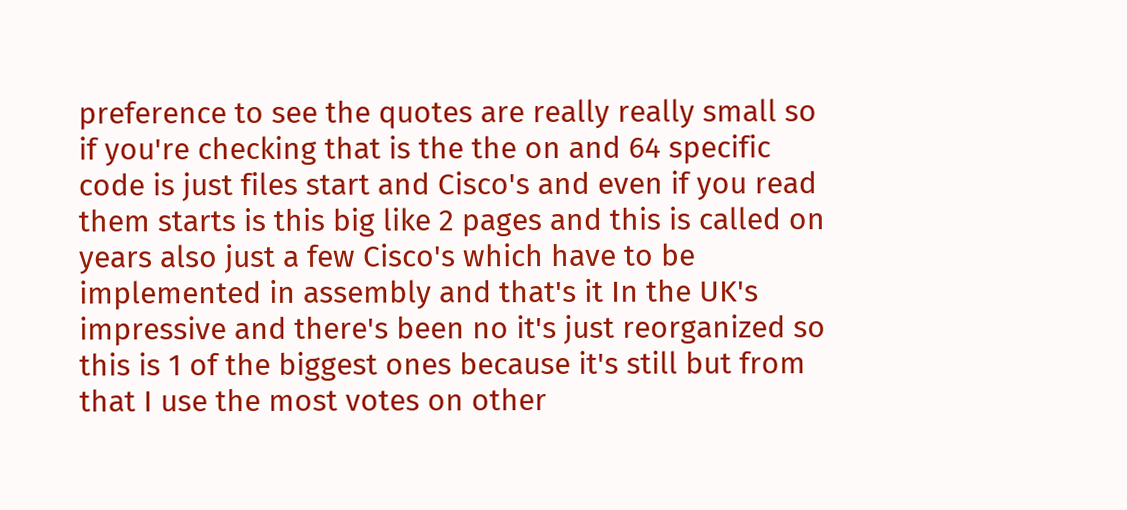preference to see the quotes are really really small so if you're checking that is the the on and 64 specific code is just files start and Cisco's and even if you read them starts is this big like 2 pages and this is called on years also just a few Cisco's which have to be implemented in assembly and that's it In the UK's impressive and there's been no it's just reorganized so this is 1 of the biggest ones because it's still but from that I use the most votes on other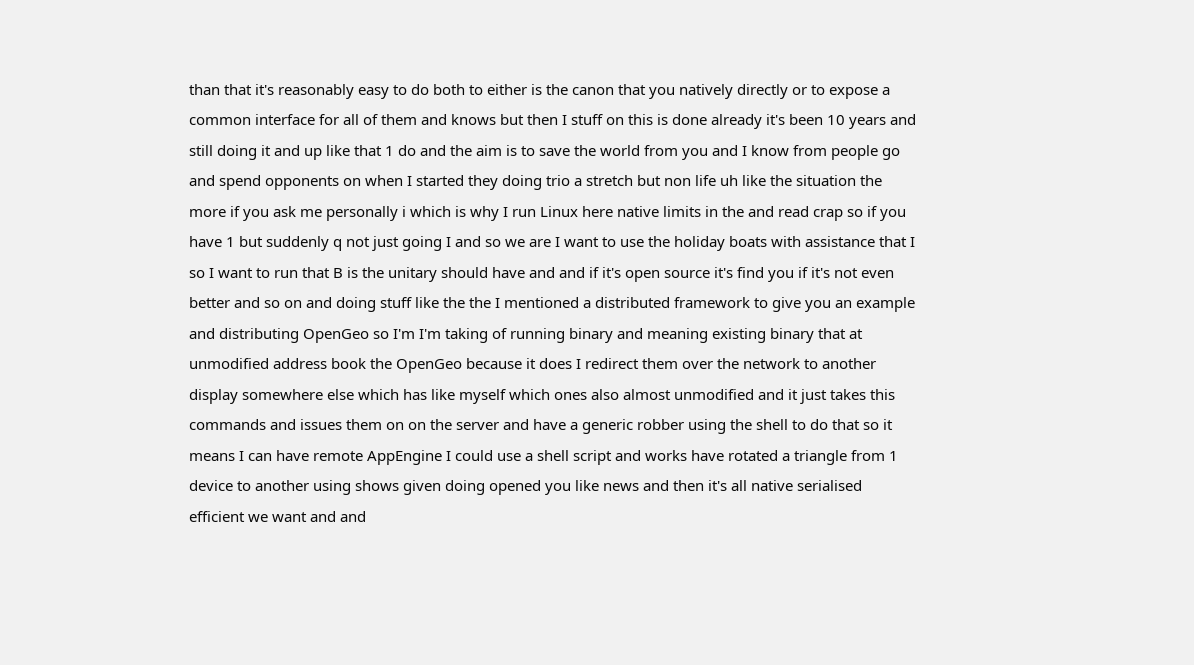than that it's reasonably easy to do both to either is the canon that you natively directly or to expose a common interface for all of them and knows but then I stuff on this is done already it's been 10 years and still doing it and up like that 1 do and the aim is to save the world from you and I know from people go and spend opponents on when I started they doing trio a stretch but non life uh like the situation the more if you ask me personally i which is why I run Linux here native limits in the and read crap so if you have 1 but suddenly q not just going I and so we are I want to use the holiday boats with assistance that I so I want to run that B is the unitary should have and and if it's open source it's find you if it's not even better and so on and doing stuff like the the I mentioned a distributed framework to give you an example and distributing OpenGeo so I'm I'm taking of running binary and meaning existing binary that at unmodified address book the OpenGeo because it does I redirect them over the network to another display somewhere else which has like myself which ones also almost unmodified and it just takes this commands and issues them on on the server and have a generic robber using the shell to do that so it means I can have remote AppEngine I could use a shell script and works have rotated a triangle from 1 device to another using shows given doing opened you like news and then it's all native serialised efficient we want and and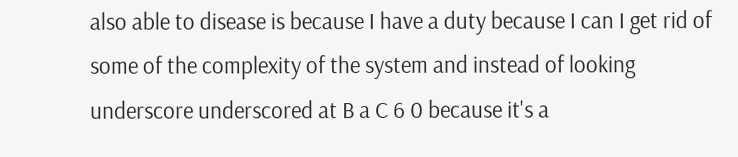also able to disease is because I have a duty because I can I get rid of some of the complexity of the system and instead of looking underscore underscored at B a C 6 0 because it's a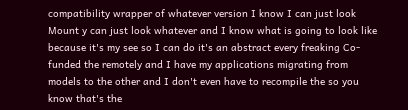compatibility wrapper of whatever version I know I can just look Mount y can just look whatever and I know what is going to look like because it's my see so I can do it's an abstract every freaking Co-funded the remotely and I have my applications migrating from models to the other and I don't even have to recompile the so you know that's the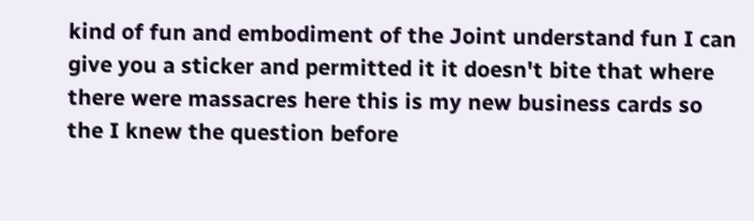kind of fun and embodiment of the Joint understand fun I can give you a sticker and permitted it it doesn't bite that where there were massacres here this is my new business cards so the I knew the question before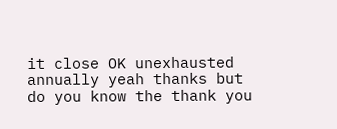it close OK unexhausted annually yeah thanks but do you know the thank you